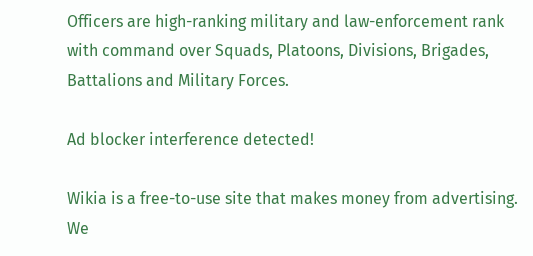Officers are high-ranking military and law-enforcement rank with command over Squads, Platoons, Divisions, Brigades, Battalions and Military Forces.

Ad blocker interference detected!

Wikia is a free-to-use site that makes money from advertising. We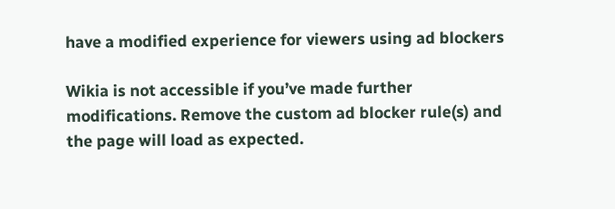have a modified experience for viewers using ad blockers

Wikia is not accessible if you’ve made further modifications. Remove the custom ad blocker rule(s) and the page will load as expected.